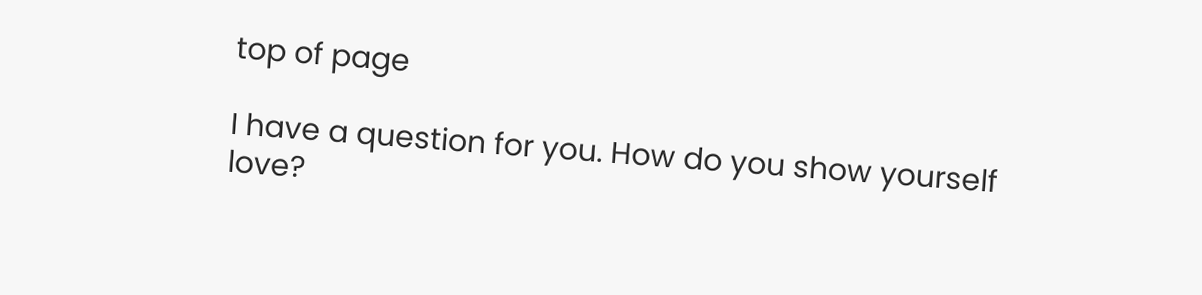top of page

I have a question for you. How do you show yourself love?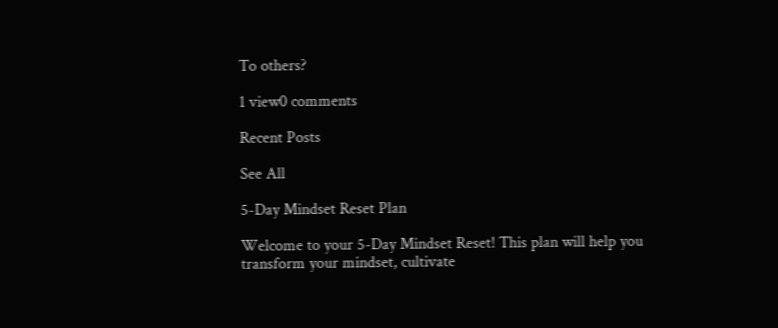To others?

1 view0 comments

Recent Posts

See All

5-Day Mindset Reset Plan

Welcome to your 5-Day Mindset Reset! This plan will help you transform your mindset, cultivate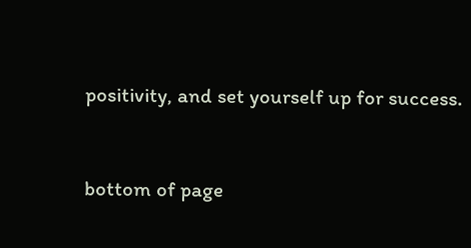positivity, and set yourself up for success.


bottom of page